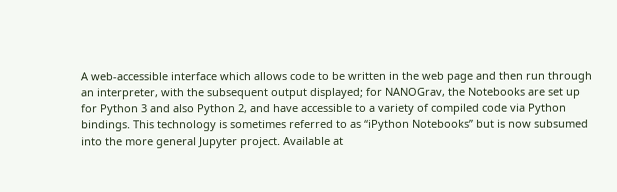A web-accessible interface which allows code to be written in the web page and then run through an interpreter, with the subsequent output displayed; for NANOGrav, the Notebooks are set up for Python 3 and also Python 2, and have accessible to a variety of compiled code via Python bindings. This technology is sometimes referred to as “iPython Notebooks” but is now subsumed into the more general Jupyter project. Available at